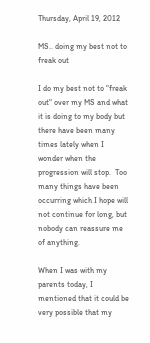Thursday, April 19, 2012

MS.. doing my best not to freak out

I do my best not to "freak out" over my MS and what it is doing to my body but there have been many times lately when I wonder when the progression will stop.  Too many things have been occurring which I hope will not continue for long, but nobody can reassure me of anything.

When I was with my parents today, I mentioned that it could be very possible that my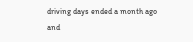driving days ended a month ago and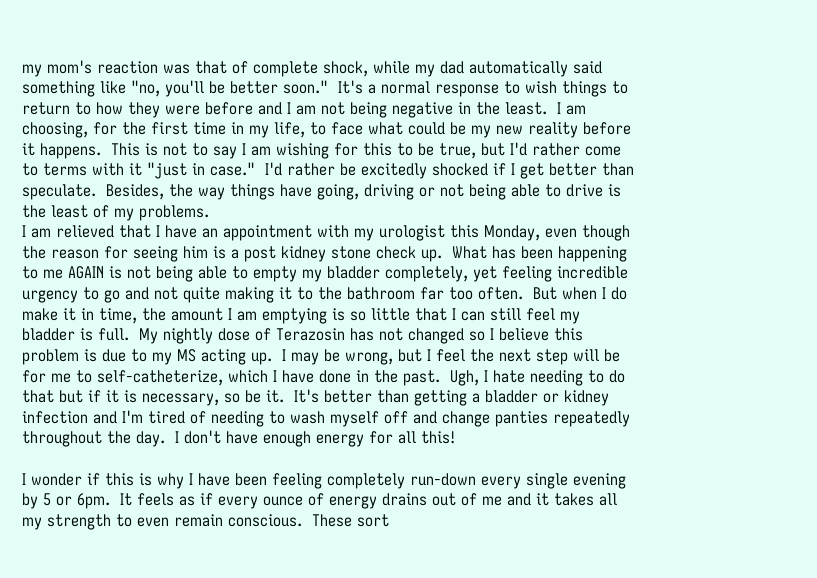my mom's reaction was that of complete shock, while my dad automatically said something like "no, you'll be better soon."  It's a normal response to wish things to return to how they were before and I am not being negative in the least.  I am choosing, for the first time in my life, to face what could be my new reality before it happens.  This is not to say I am wishing for this to be true, but I'd rather come to terms with it "just in case."  I'd rather be excitedly shocked if I get better than speculate.  Besides, the way things have going, driving or not being able to drive is the least of my problems.
I am relieved that I have an appointment with my urologist this Monday, even though the reason for seeing him is a post kidney stone check up.  What has been happening to me AGAIN is not being able to empty my bladder completely, yet feeling incredible urgency to go and not quite making it to the bathroom far too often.  But when I do make it in time, the amount I am emptying is so little that I can still feel my bladder is full.  My nightly dose of Terazosin has not changed so I believe this problem is due to my MS acting up.  I may be wrong, but I feel the next step will be for me to self-catheterize, which I have done in the past.  Ugh, I hate needing to do that but if it is necessary, so be it.  It's better than getting a bladder or kidney infection and I'm tired of needing to wash myself off and change panties repeatedly throughout the day.  I don't have enough energy for all this!

I wonder if this is why I have been feeling completely run-down every single evening by 5 or 6pm.  It feels as if every ounce of energy drains out of me and it takes all my strength to even remain conscious.  These sort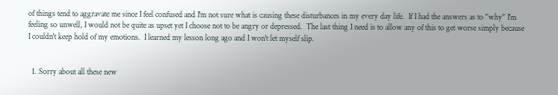of things tend to aggravate me since I feel confused and I'm not sure what is causing these disturbances in my every day life.  If I had the answers as to "why" I'm feeling so unwell, I would not be quite as upset yet I choose not to be angry or depressed.  The last thing I need is to allow any of this to get worse simply because I couldn't keep hold of my emotions.  I learned my lesson long ago and I won't let myself slip.


  1. Sorry about all these new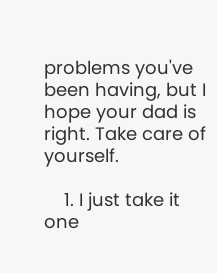problems you've been having, but I hope your dad is right. Take care of yourself.

    1. I just take it one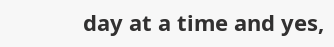day at a time and yes,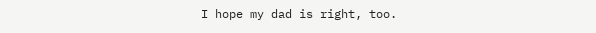I hope my dad is right, too.